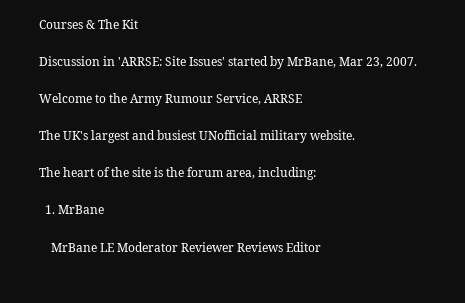Courses & The Kit

Discussion in 'ARRSE: Site Issues' started by MrBane, Mar 23, 2007.

Welcome to the Army Rumour Service, ARRSE

The UK's largest and busiest UNofficial military website.

The heart of the site is the forum area, including:

  1. MrBane

    MrBane LE Moderator Reviewer Reviews Editor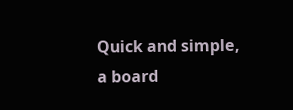Quick and simple, a board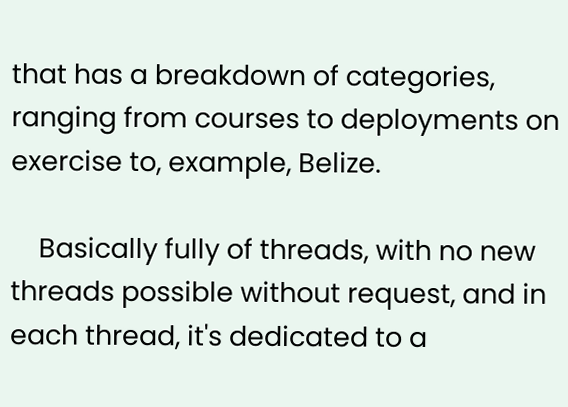that has a breakdown of categories, ranging from courses to deployments on exercise to, example, Belize.

    Basically fully of threads, with no new threads possible without request, and in each thread, it's dedicated to a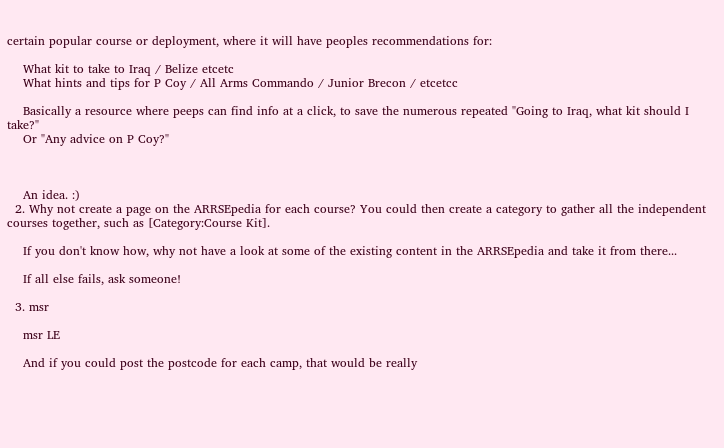certain popular course or deployment, where it will have peoples recommendations for:

    What kit to take to Iraq / Belize etcetc
    What hints and tips for P Coy / All Arms Commando / Junior Brecon / etcetcc

    Basically a resource where peeps can find info at a click, to save the numerous repeated "Going to Iraq, what kit should I take?"
    Or "Any advice on P Coy?"



    An idea. :)
  2. Why not create a page on the ARRSEpedia for each course? You could then create a category to gather all the independent courses together, such as [Category:Course Kit].

    If you don't know how, why not have a look at some of the existing content in the ARRSEpedia and take it from there...

    If all else fails, ask someone!

  3. msr

    msr LE

    And if you could post the postcode for each camp, that would be really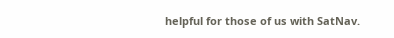helpful for those of us with SatNav.